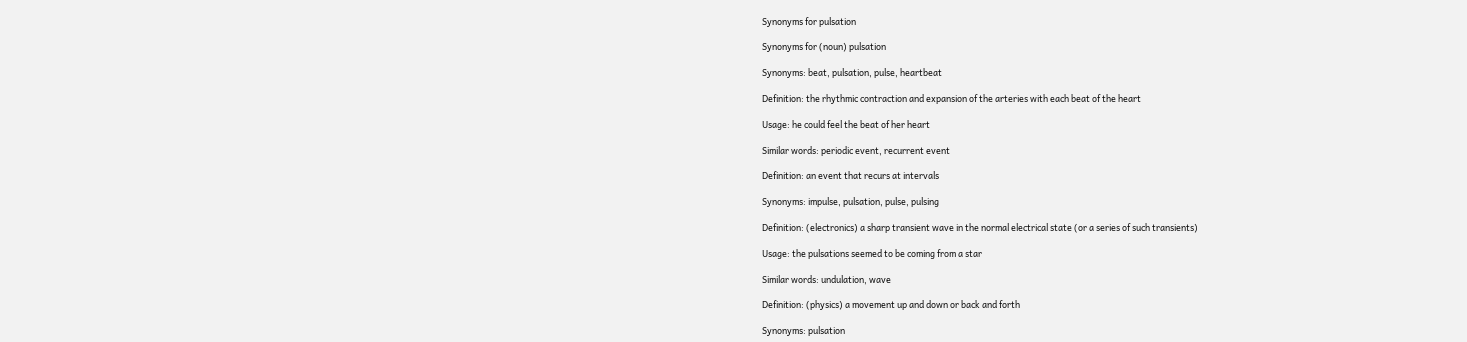Synonyms for pulsation

Synonyms for (noun) pulsation

Synonyms: beat, pulsation, pulse, heartbeat

Definition: the rhythmic contraction and expansion of the arteries with each beat of the heart

Usage: he could feel the beat of her heart

Similar words: periodic event, recurrent event

Definition: an event that recurs at intervals

Synonyms: impulse, pulsation, pulse, pulsing

Definition: (electronics) a sharp transient wave in the normal electrical state (or a series of such transients)

Usage: the pulsations seemed to be coming from a star

Similar words: undulation, wave

Definition: (physics) a movement up and down or back and forth

Synonyms: pulsation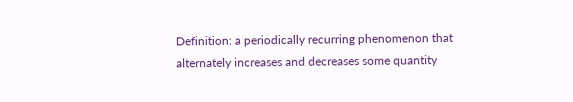Definition: a periodically recurring phenomenon that alternately increases and decreases some quantity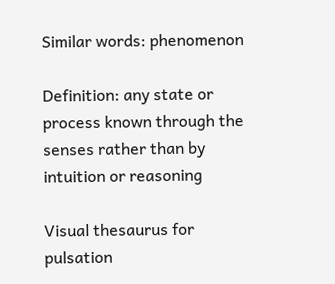Similar words: phenomenon

Definition: any state or process known through the senses rather than by intuition or reasoning

Visual thesaurus for pulsation